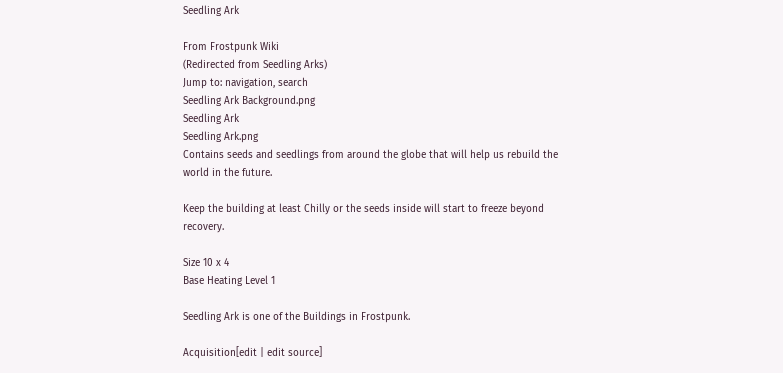Seedling Ark

From Frostpunk Wiki
(Redirected from Seedling Arks)
Jump to: navigation, search
Seedling Ark Background.png
Seedling Ark
Seedling Ark.png
Contains seeds and seedlings from around the globe that will help us rebuild the world in the future.

Keep the building at least Chilly or the seeds inside will start to freeze beyond recovery.

Size 10 x 4
Base Heating Level 1

Seedling Ark is one of the Buildings in Frostpunk.

Acquisition[edit | edit source]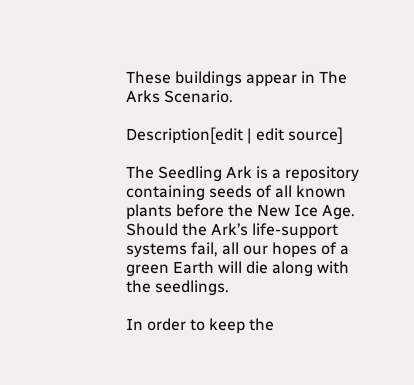These buildings appear in The Arks Scenario.

Description[edit | edit source]

The Seedling Ark is a repository containing seeds of all known plants before the New Ice Age. Should the Ark’s life-support systems fail, all our hopes of a green Earth will die along with the seedlings.

In order to keep the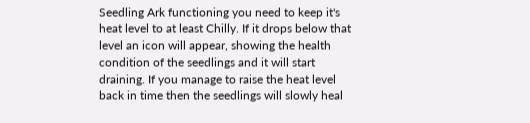Seedling Ark functioning you need to keep it's heat level to at least Chilly. If it drops below that level an icon will appear, showing the health condition of the seedlings and it will start draining. If you manage to raise the heat level back in time then the seedlings will slowly heal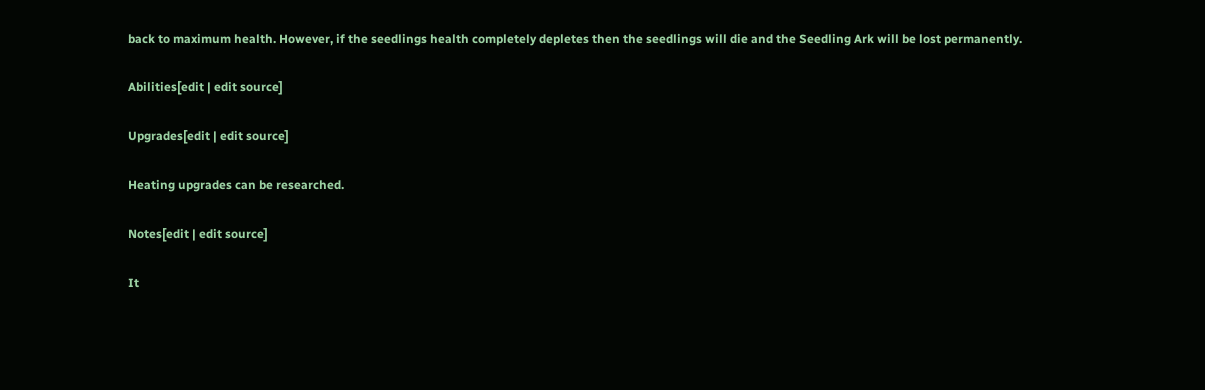back to maximum health. However, if the seedlings health completely depletes then the seedlings will die and the Seedling Ark will be lost permanently.

Abilities[edit | edit source]

Upgrades[edit | edit source]

Heating upgrades can be researched.

Notes[edit | edit source]

It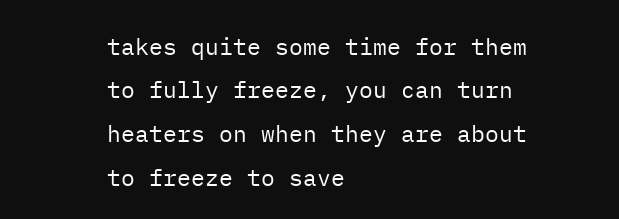takes quite some time for them to fully freeze, you can turn heaters on when they are about to freeze to save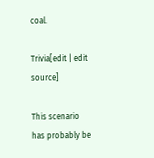coal.

Trivia[edit | edit source]

This scenario has probably be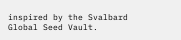inspired by the Svalbard Global Seed Vault.